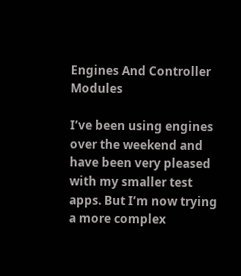Engines And Controller Modules

I’ve been using engines over the weekend and have been very pleased
with my smaller test apps. But I’m now trying a more complex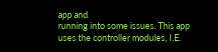app and
running into some issues. This app uses the controller modules, I.E.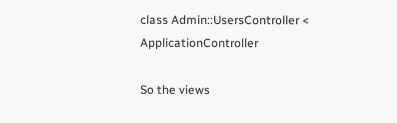class Admin::UsersController < ApplicationController

So the views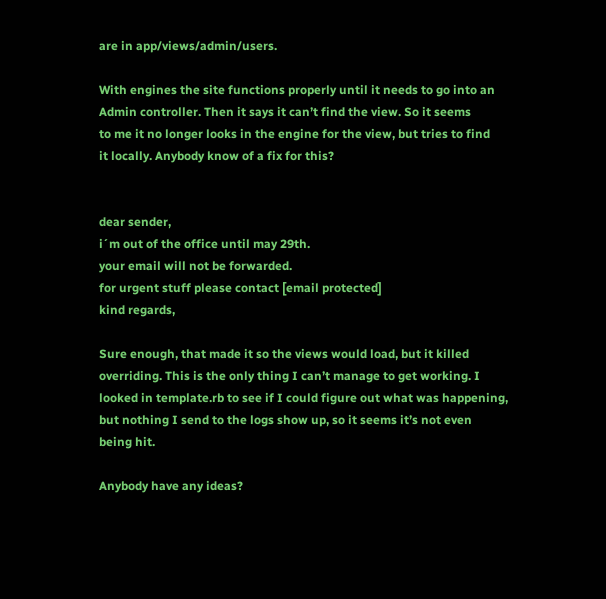are in app/views/admin/users.

With engines the site functions properly until it needs to go into an
Admin controller. Then it says it can’t find the view. So it seems
to me it no longer looks in the engine for the view, but tries to find
it locally. Anybody know of a fix for this?


dear sender,
i´m out of the office until may 29th.
your email will not be forwarded.
for urgent stuff please contact [email protected]
kind regards,

Sure enough, that made it so the views would load, but it killed
overriding. This is the only thing I can’t manage to get working. I
looked in template.rb to see if I could figure out what was happening,
but nothing I send to the logs show up, so it seems it’s not even
being hit.

Anybody have any ideas?